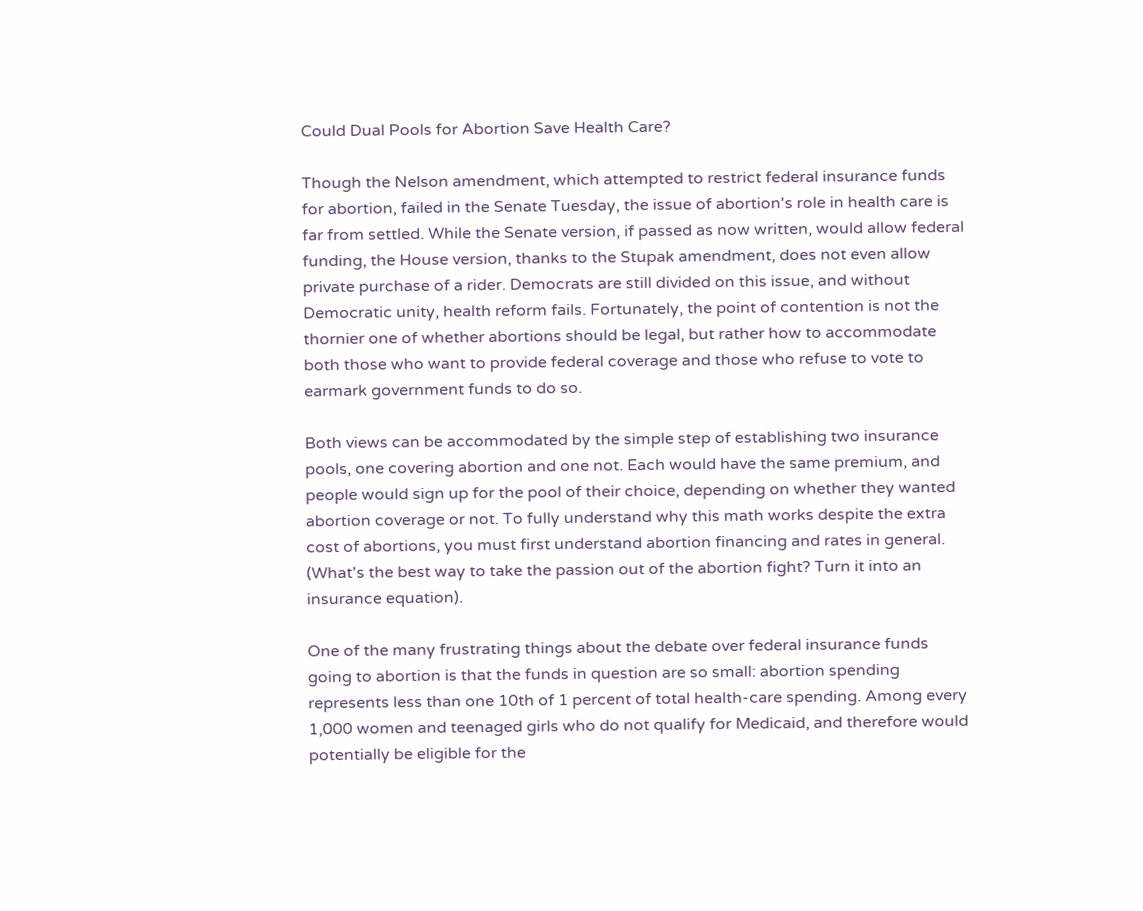Could Dual Pools for Abortion Save Health Care?

Though the Nelson amendment, which attempted to restrict federal insurance funds for abortion, failed in the Senate Tuesday, the issue of abortion's role in health care is far from settled. While the Senate version, if passed as now written, would allow federal funding, the House version, thanks to the Stupak amendment, does not even allow private purchase of a rider. Democrats are still divided on this issue, and without Democratic unity, health reform fails. Fortunately, the point of contention is not the thornier one of whether abortions should be legal, but rather how to accommodate both those who want to provide federal coverage and those who refuse to vote to earmark government funds to do so.

Both views can be accommodated by the simple step of establishing two insurance pools, one covering abortion and one not. Each would have the same premium, and people would sign up for the pool of their choice, depending on whether they wanted abortion coverage or not. To fully understand why this math works despite the extra cost of abortions, you must first understand abortion financing and rates in general. (What's the best way to take the passion out of the abortion fight? Turn it into an insurance equation).

One of the many frustrating things about the debate over federal insurance funds going to abortion is that the funds in question are so small: abortion spending represents less than one 10th of 1 percent of total health-care spending. Among every 1,000 women and teenaged girls who do not qualify for Medicaid, and therefore would potentially be eligible for the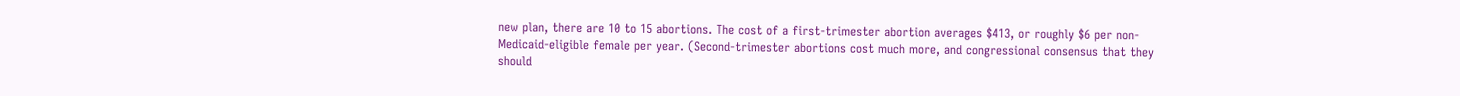new plan, there are 10 to 15 abortions. The cost of a first-trimester abortion averages $413, or roughly $6 per non-Medicaid-eligible female per year. (Second-trimester abortions cost much more, and congressional consensus that they should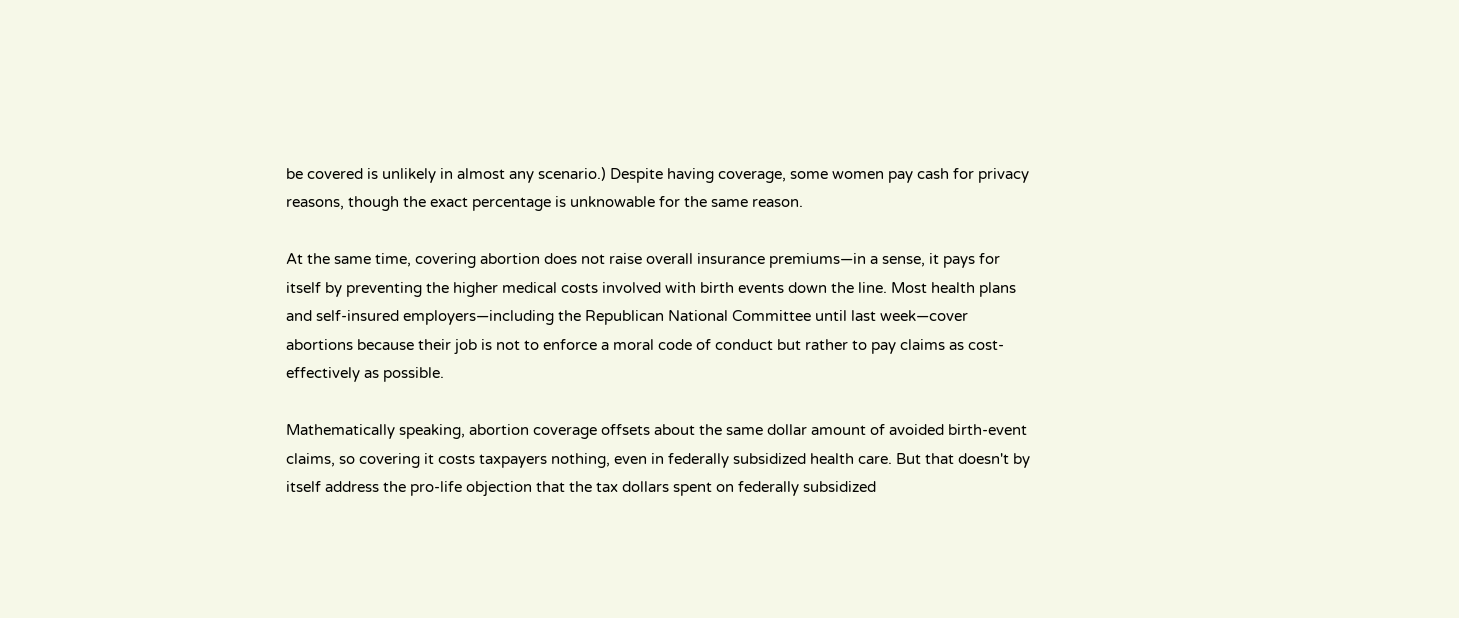be covered is unlikely in almost any scenario.) Despite having coverage, some women pay cash for privacy reasons, though the exact percentage is unknowable for the same reason.

At the same time, covering abortion does not raise overall insurance premiums—in a sense, it pays for itself by preventing the higher medical costs involved with birth events down the line. Most health plans and self-insured employers—including the Republican National Committee until last week—cover abortions because their job is not to enforce a moral code of conduct but rather to pay claims as cost-effectively as possible.

Mathematically speaking, abortion coverage offsets about the same dollar amount of avoided birth-event claims, so covering it costs taxpayers nothing, even in federally subsidized health care. But that doesn't by itself address the pro-life objection that the tax dollars spent on federally subsidized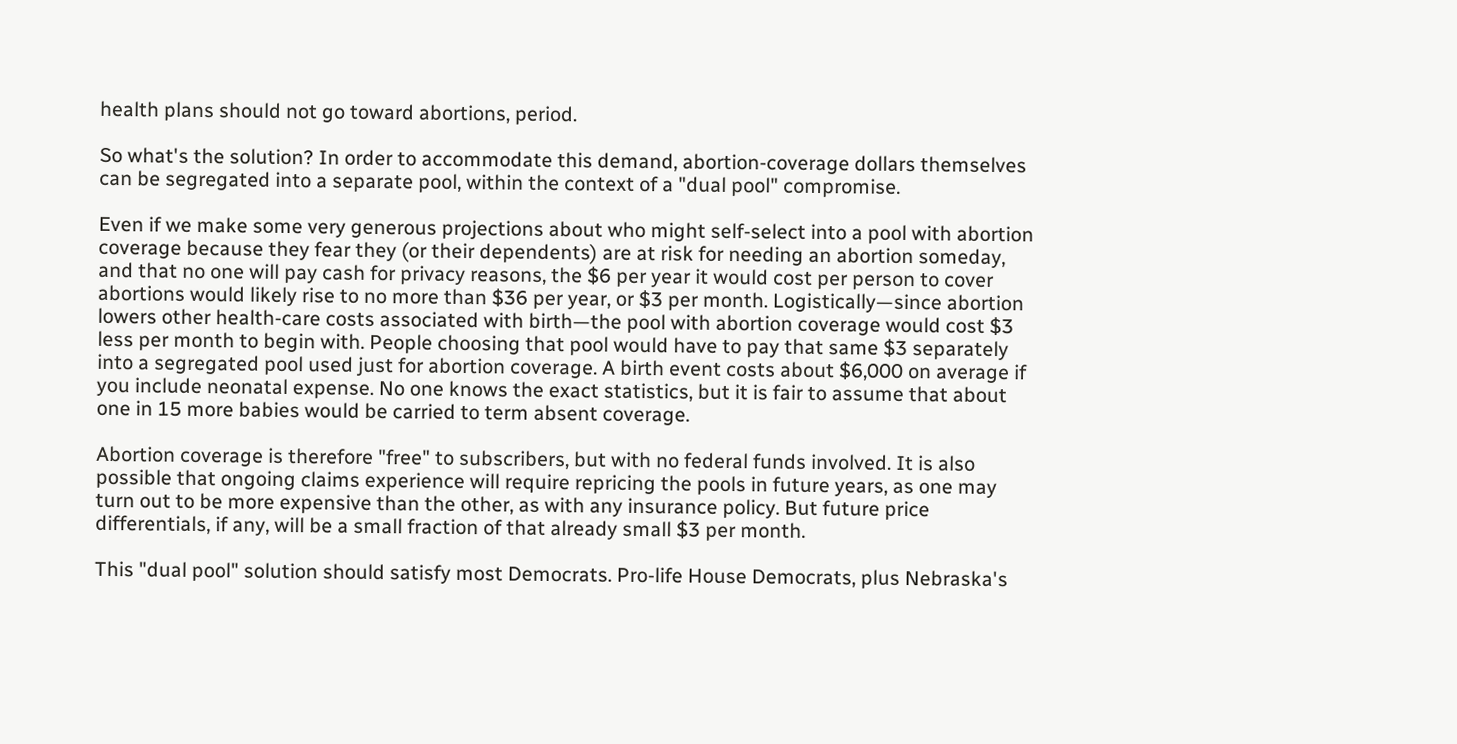health plans should not go toward abortions, period.

So what's the solution? In order to accommodate this demand, abortion-coverage dollars themselves can be segregated into a separate pool, within the context of a "dual pool" compromise.

Even if we make some very generous projections about who might self-select into a pool with abortion coverage because they fear they (or their dependents) are at risk for needing an abortion someday, and that no one will pay cash for privacy reasons, the $6 per year it would cost per person to cover abortions would likely rise to no more than $36 per year, or $3 per month. Logistically—since abortion lowers other health-care costs associated with birth—the pool with abortion coverage would cost $3 less per month to begin with. People choosing that pool would have to pay that same $3 separately into a segregated pool used just for abortion coverage. A birth event costs about $6,000 on average if you include neonatal expense. No one knows the exact statistics, but it is fair to assume that about one in 15 more babies would be carried to term absent coverage.

Abortion coverage is therefore "free" to subscribers, but with no federal funds involved. It is also possible that ongoing claims experience will require repricing the pools in future years, as one may turn out to be more expensive than the other, as with any insurance policy. But future price differentials, if any, will be a small fraction of that already small $3 per month.

This "dual pool" solution should satisfy most Democrats. Pro-life House Democrats, plus Nebraska's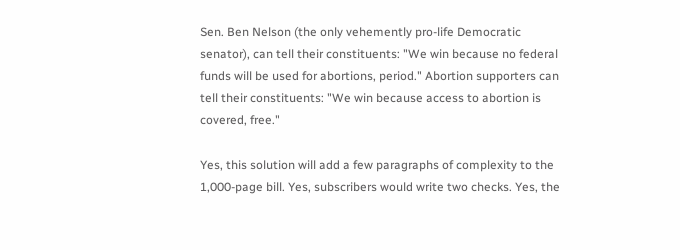Sen. Ben Nelson (the only vehemently pro-life Democratic senator), can tell their constituents: "We win because no federal funds will be used for abortions, period." Abortion supporters can tell their constituents: "We win because access to abortion is covered, free."

Yes, this solution will add a few paragraphs of complexity to the 1,000-page bill. Yes, subscribers would write two checks. Yes, the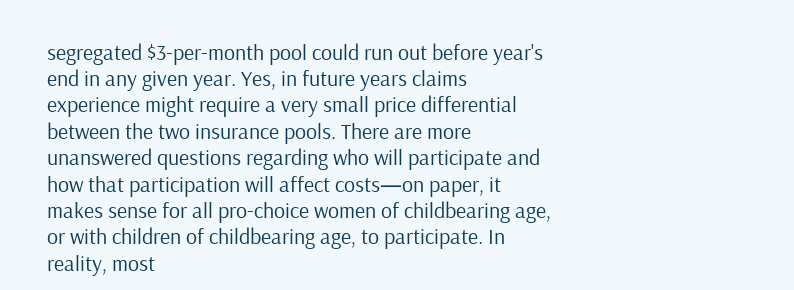segregated $3-per-month pool could run out before year's end in any given year. Yes, in future years claims experience might require a very small price differential between the two insurance pools. There are more unanswered questions regarding who will participate and how that participation will affect costs—on paper, it makes sense for all pro-choice women of childbearing age, or with children of childbearing age, to participate. In reality, most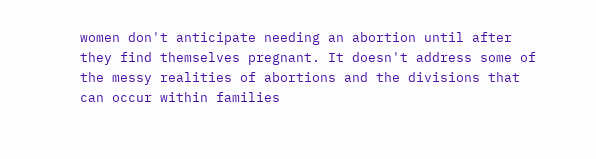women don't anticipate needing an abortion until after they find themselves pregnant. It doesn't address some of the messy realities of abortions and the divisions that can occur within families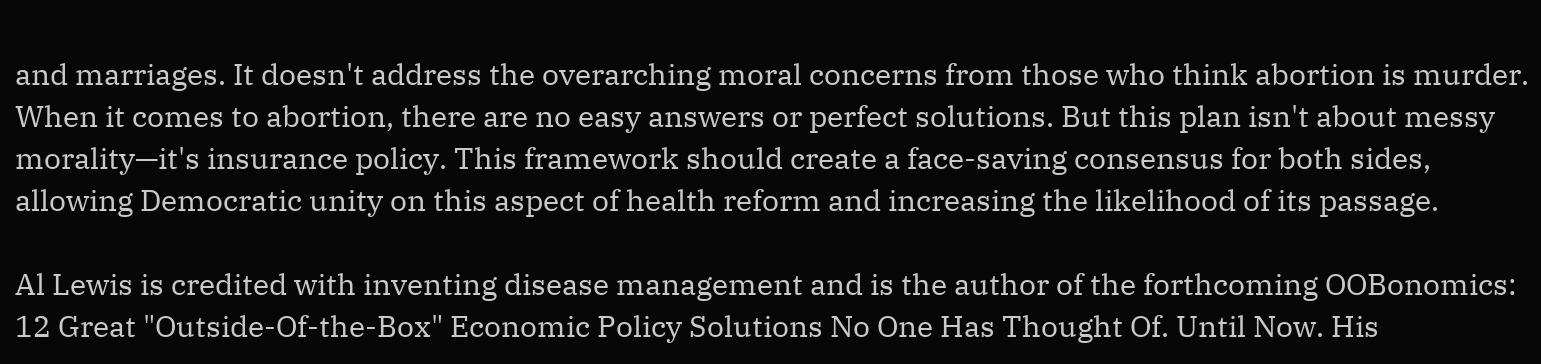and marriages. It doesn't address the overarching moral concerns from those who think abortion is murder. When it comes to abortion, there are no easy answers or perfect solutions. But this plan isn't about messy morality—it's insurance policy. This framework should create a face-saving consensus for both sides, allowing Democratic unity on this aspect of health reform and increasing the likelihood of its passage.

Al Lewis is credited with inventing disease management and is the author of the forthcoming OOBonomics: 12 Great "Outside-Of-the-Box" Economic Policy Solutions No One Has Thought Of. Until Now. His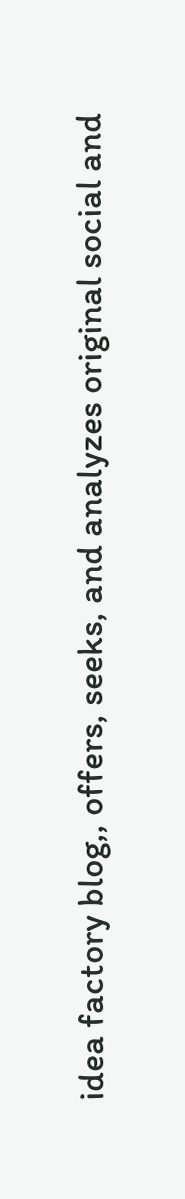idea factory blog,, offers, seeks, and analyzes original social and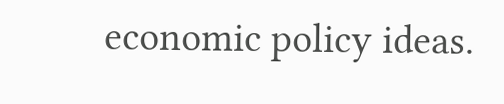economic policy ideas.